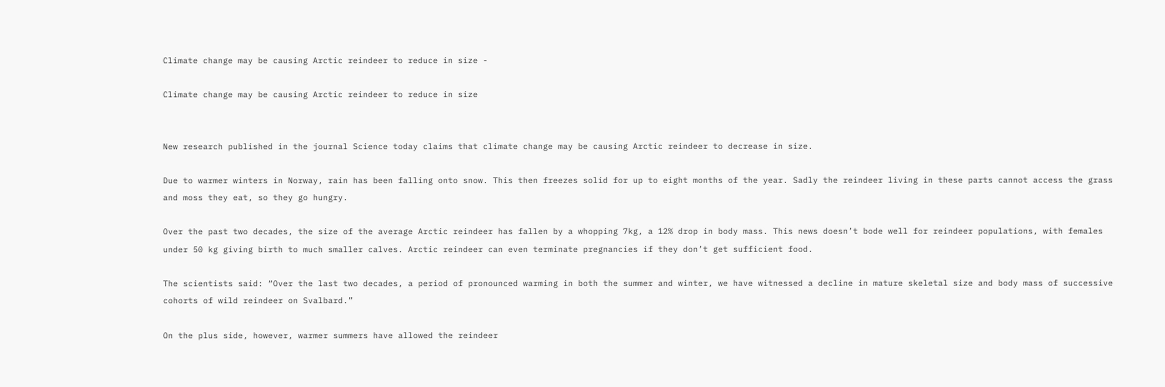Climate change may be causing Arctic reindeer to reduce in size -

Climate change may be causing Arctic reindeer to reduce in size


New research published in the journal Science today claims that climate change may be causing Arctic reindeer to decrease in size.

Due to warmer winters in Norway, rain has been falling onto snow. This then freezes solid for up to eight months of the year. Sadly the reindeer living in these parts cannot access the grass and moss they eat, so they go hungry.

Over the past two decades, the size of the average Arctic reindeer has fallen by a whopping 7kg, a 12% drop in body mass. This news doesn’t bode well for reindeer populations, with females under 50 kg giving birth to much smaller calves. Arctic reindeer can even terminate pregnancies if they don’t get sufficient food.

The scientists said: “Over the last two decades, a period of pronounced warming in both the summer and winter, we have witnessed a decline in mature skeletal size and body mass of successive cohorts of wild reindeer on Svalbard.”

On the plus side, however, warmer summers have allowed the reindeer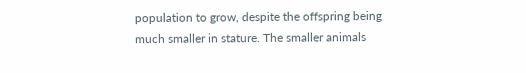population to grow, despite the offspring being much smaller in stature. The smaller animals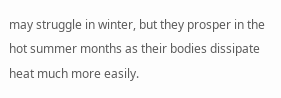may struggle in winter, but they prosper in the hot summer months as their bodies dissipate heat much more easily.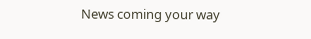News coming your way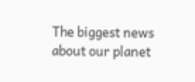The biggest news about our planet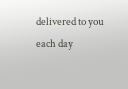delivered to you each day